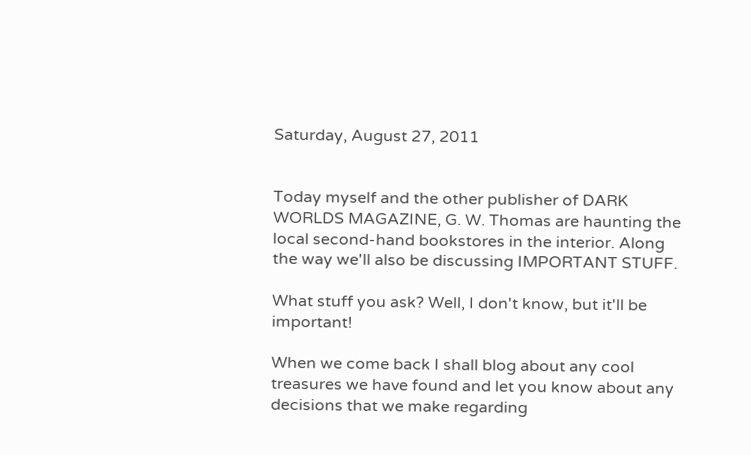Saturday, August 27, 2011


Today myself and the other publisher of DARK WORLDS MAGAZINE, G. W. Thomas are haunting the local second-hand bookstores in the interior. Along the way we'll also be discussing IMPORTANT STUFF.

What stuff you ask? Well, I don't know, but it'll be important!

When we come back I shall blog about any cool treasures we have found and let you know about any decisions that we make regarding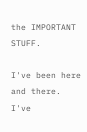the IMPORTANT STUFF.

I've been here and there. I've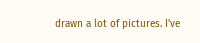drawn a lot of pictures. I've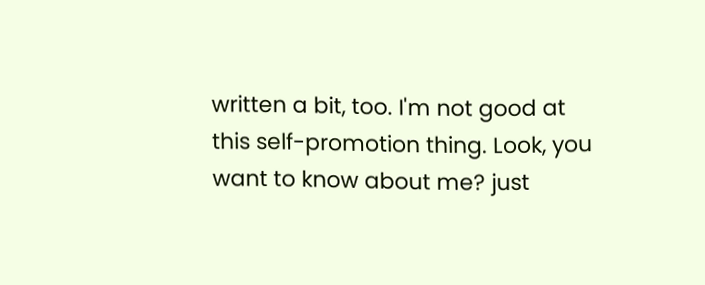written a bit, too. I'm not good at this self-promotion thing. Look, you want to know about me? just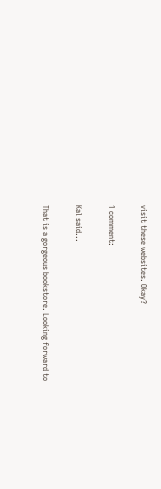visit these websites. Okay?

1 comment:

Kal said...

That is a gorgeous bookstore. Looking forward to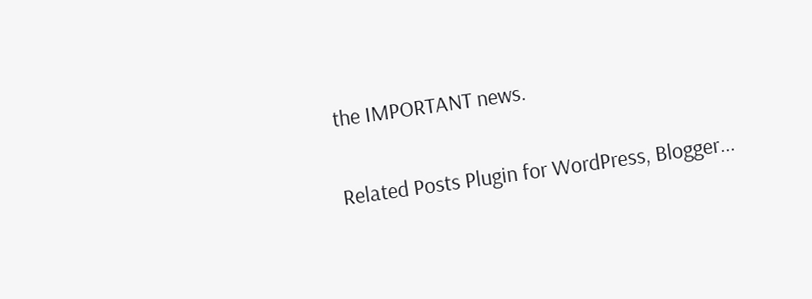the IMPORTANT news.

Related Posts Plugin for WordPress, Blogger...